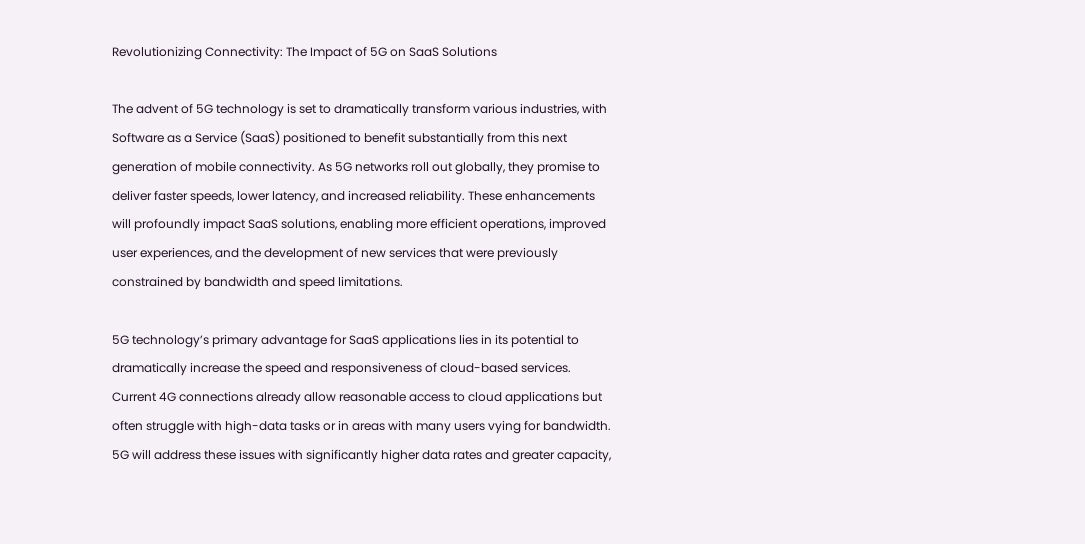Revolutionizing Connectivity: The Impact of 5G on SaaS Solutions

The advent of 5G technology is set to dramatically transform various industries, with Software as a Service (SaaS) positioned to benefit substantially from this next generation of mobile connectivity. As 5G networks roll out globally, they promise to deliver faster speeds, lower latency, and increased reliability. These enhancements will profoundly impact SaaS solutions, enabling more efficient operations, improved user experiences, and the development of new services that were previously constrained by bandwidth and speed limitations.

5G technology’s primary advantage for SaaS applications lies in its potential to dramatically increase the speed and responsiveness of cloud-based services. Current 4G connections already allow reasonable access to cloud applications but often struggle with high-data tasks or in areas with many users vying for bandwidth. 5G will address these issues with significantly higher data rates and greater capacity,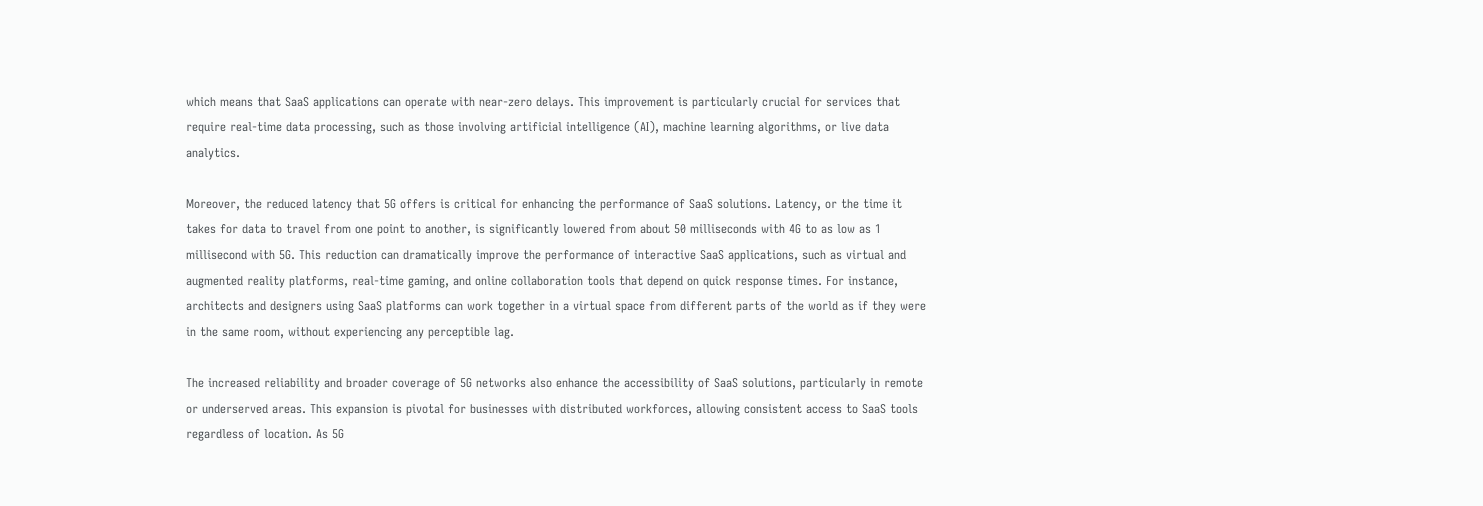which means that SaaS applications can operate with near-zero delays. This improvement is particularly crucial for services that require real-time data processing, such as those involving artificial intelligence (AI), machine learning algorithms, or live data analytics.

Moreover, the reduced latency that 5G offers is critical for enhancing the performance of SaaS solutions. Latency, or the time it takes for data to travel from one point to another, is significantly lowered from about 50 milliseconds with 4G to as low as 1 millisecond with 5G. This reduction can dramatically improve the performance of interactive SaaS applications, such as virtual and augmented reality platforms, real-time gaming, and online collaboration tools that depend on quick response times. For instance, architects and designers using SaaS platforms can work together in a virtual space from different parts of the world as if they were in the same room, without experiencing any perceptible lag.

The increased reliability and broader coverage of 5G networks also enhance the accessibility of SaaS solutions, particularly in remote or underserved areas. This expansion is pivotal for businesses with distributed workforces, allowing consistent access to SaaS tools regardless of location. As 5G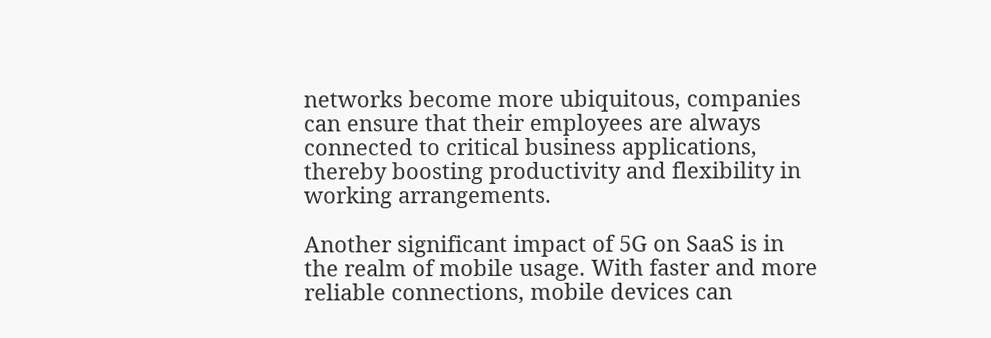networks become more ubiquitous, companies can ensure that their employees are always connected to critical business applications, thereby boosting productivity and flexibility in working arrangements.

Another significant impact of 5G on SaaS is in the realm of mobile usage. With faster and more reliable connections, mobile devices can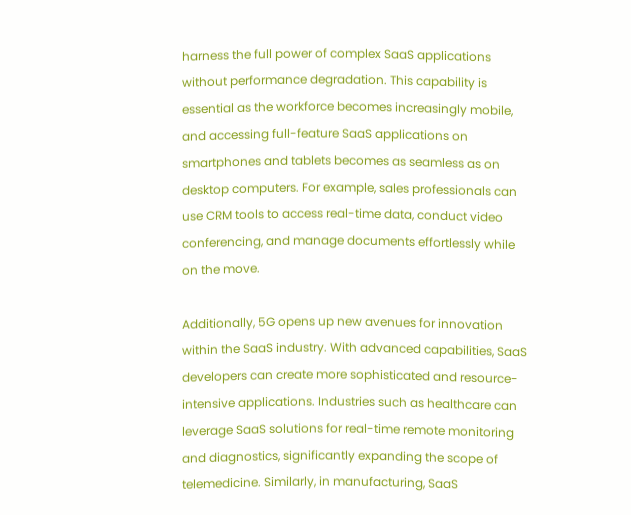harness the full power of complex SaaS applications without performance degradation. This capability is essential as the workforce becomes increasingly mobile, and accessing full-feature SaaS applications on smartphones and tablets becomes as seamless as on desktop computers. For example, sales professionals can use CRM tools to access real-time data, conduct video conferencing, and manage documents effortlessly while on the move.

Additionally, 5G opens up new avenues for innovation within the SaaS industry. With advanced capabilities, SaaS developers can create more sophisticated and resource-intensive applications. Industries such as healthcare can leverage SaaS solutions for real-time remote monitoring and diagnostics, significantly expanding the scope of telemedicine. Similarly, in manufacturing, SaaS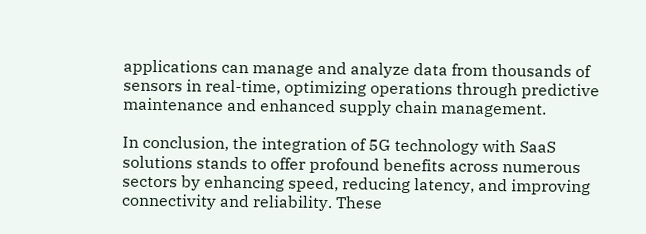applications can manage and analyze data from thousands of sensors in real-time, optimizing operations through predictive maintenance and enhanced supply chain management.

In conclusion, the integration of 5G technology with SaaS solutions stands to offer profound benefits across numerous sectors by enhancing speed, reducing latency, and improving connectivity and reliability. These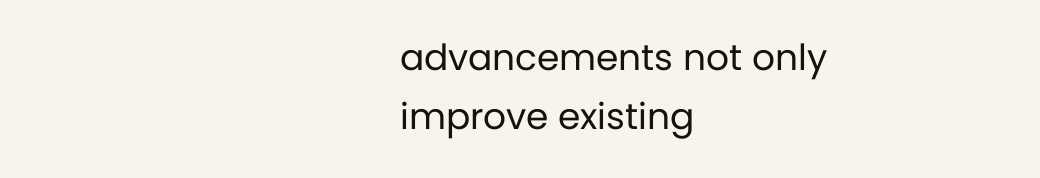advancements not only improve existing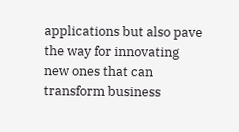applications but also pave the way for innovating new ones that can transform business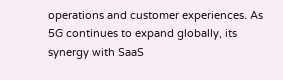operations and customer experiences. As 5G continues to expand globally, its synergy with SaaS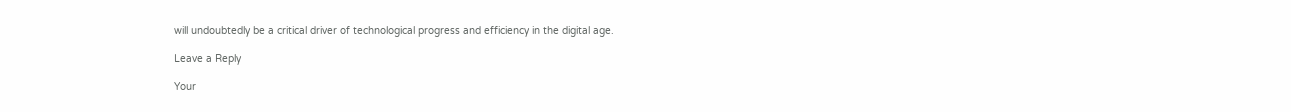will undoubtedly be a critical driver of technological progress and efficiency in the digital age.

Leave a Reply

Your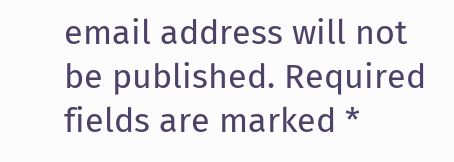email address will not be published. Required fields are marked *